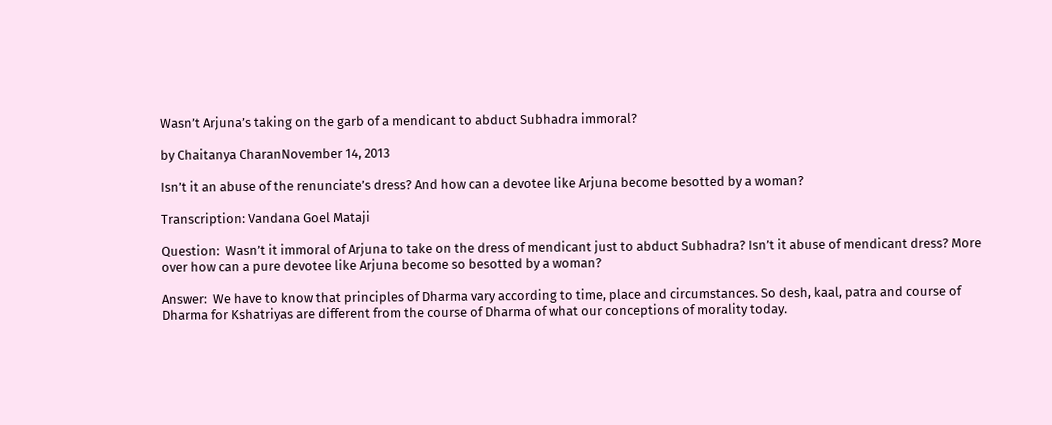Wasn’t Arjuna’s taking on the garb of a mendicant to abduct Subhadra immoral?

by Chaitanya CharanNovember 14, 2013

Isn’t it an abuse of the renunciate’s dress? And how can a devotee like Arjuna become besotted by a woman?

Transcription: Vandana Goel Mataji

Question:  Wasn’t it immoral of Arjuna to take on the dress of mendicant just to abduct Subhadra? Isn’t it abuse of mendicant dress? More over how can a pure devotee like Arjuna become so besotted by a woman?

Answer:  We have to know that principles of Dharma vary according to time, place and circumstances. So desh, kaal, patra and course of Dharma for Kshatriyas are different from the course of Dharma of what our conceptions of morality today.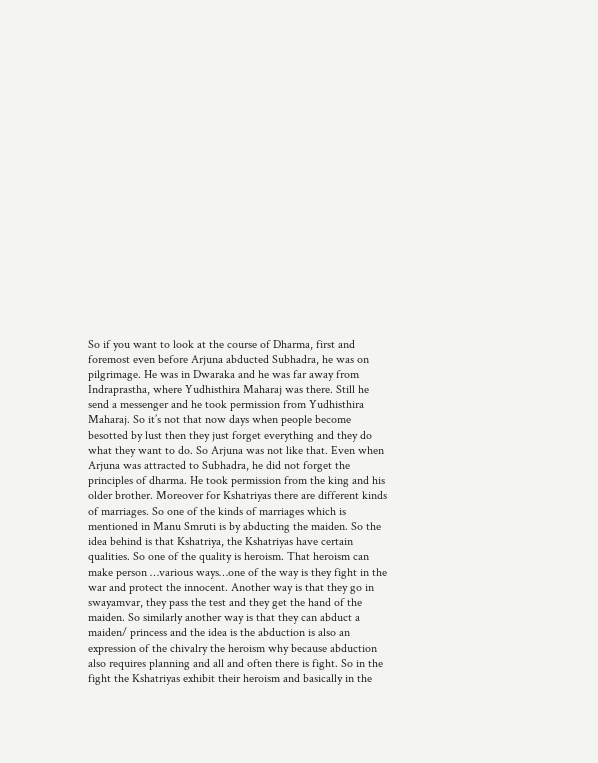So if you want to look at the course of Dharma, first and foremost even before Arjuna abducted Subhadra, he was on pilgrimage. He was in Dwaraka and he was far away from Indraprastha, where Yudhisthira Maharaj was there. Still he send a messenger and he took permission from Yudhisthira Maharaj. So it’s not that now days when people become besotted by lust then they just forget everything and they do what they want to do. So Arjuna was not like that. Even when Arjuna was attracted to Subhadra, he did not forget the principles of dharma. He took permission from the king and his older brother. Moreover for Kshatriyas there are different kinds of marriages. So one of the kinds of marriages which is mentioned in Manu Smruti is by abducting the maiden. So the idea behind is that Kshatriya, the Kshatriyas have certain qualities. So one of the quality is heroism. That heroism can make person …various ways…one of the way is they fight in the war and protect the innocent. Another way is that they go in swayamvar, they pass the test and they get the hand of the maiden. So similarly another way is that they can abduct a maiden/ princess and the idea is the abduction is also an expression of the chivalry the heroism why because abduction also requires planning and all and often there is fight. So in the fight the Kshatriyas exhibit their heroism and basically in the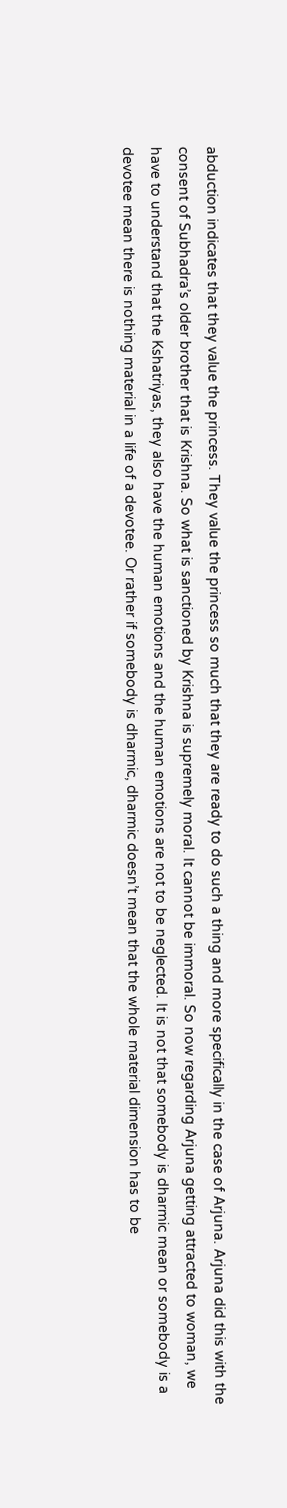abduction indicates that they value the princess. They value the princess so much that they are ready to do such a thing and more specifically in the case of Arjuna. Arjuna did this with the consent of Subhadra’s older brother that is Krishna. So what is sanctioned by Krishna is supremely moral. It cannot be immoral. So now regarding Arjuna getting attracted to woman, we have to understand that the Kshatriyas, they also have the human emotions and the human emotions are not to be neglected. It is not that somebody is dharmic mean or somebody is a devotee mean there is nothing material in a life of a devotee. Or rather if somebody is dharmic, dharmic doesn’t mean that the whole material dimension has to be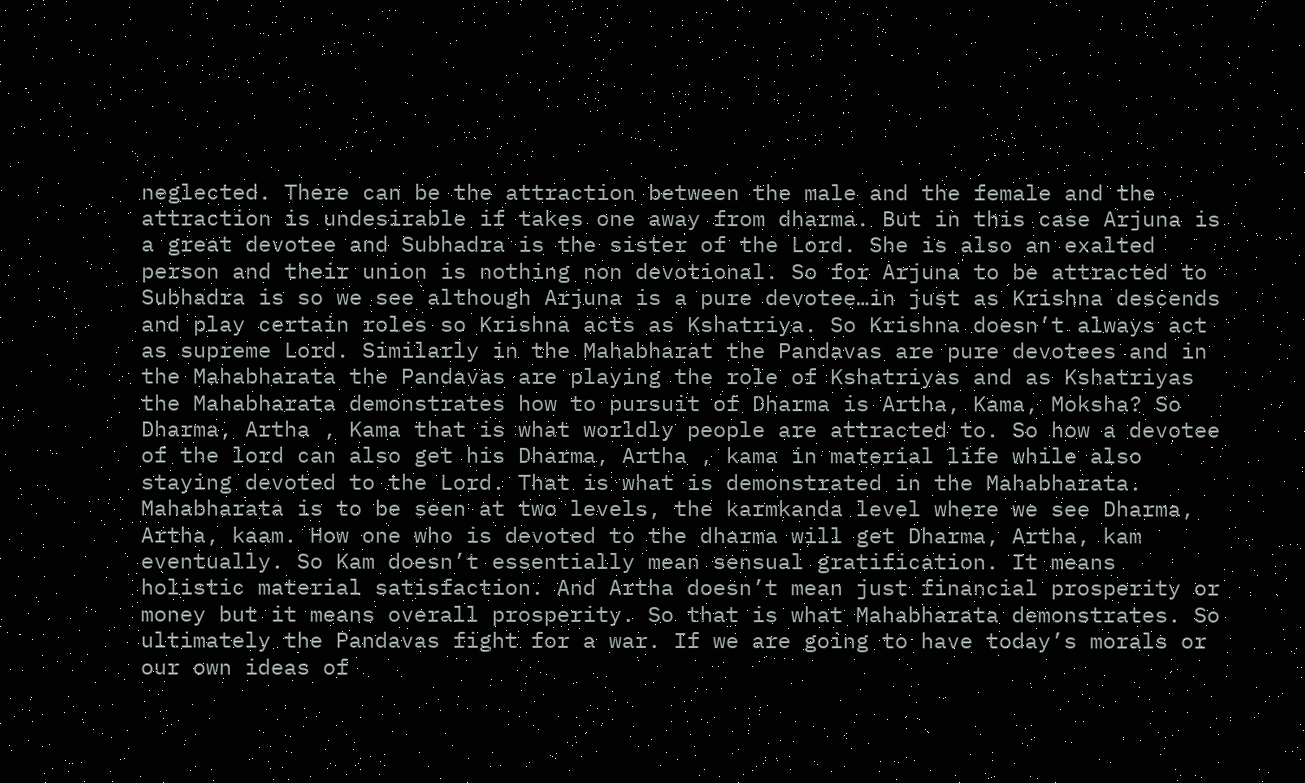neglected. There can be the attraction between the male and the female and the attraction is undesirable if takes one away from dharma. But in this case Arjuna is a great devotee and Subhadra is the sister of the Lord. She is also an exalted person and their union is nothing non devotional. So for Arjuna to be attracted to Subhadra is so we see although Arjuna is a pure devotee…in just as Krishna descends and play certain roles so Krishna acts as Kshatriya. So Krishna doesn’t always act as supreme Lord. Similarly in the Mahabharat the Pandavas are pure devotees and in the Mahabharata the Pandavas are playing the role of Kshatriyas and as Kshatriyas the Mahabharata demonstrates how to pursuit of Dharma is Artha, Kama, Moksha? So Dharma, Artha , Kama that is what worldly people are attracted to. So how a devotee of the lord can also get his Dharma, Artha , kama in material life while also staying devoted to the Lord. That is what is demonstrated in the Mahabharata. Mahabharata is to be seen at two levels, the karmkanda level where we see Dharma, Artha, kaam. How one who is devoted to the dharma will get Dharma, Artha, kam eventually. So Kam doesn’t essentially mean sensual gratification. It means holistic material satisfaction. And Artha doesn’t mean just financial prosperity or money but it means overall prosperity. So that is what Mahabharata demonstrates. So ultimately the Pandavas fight for a war. If we are going to have today’s morals or our own ideas of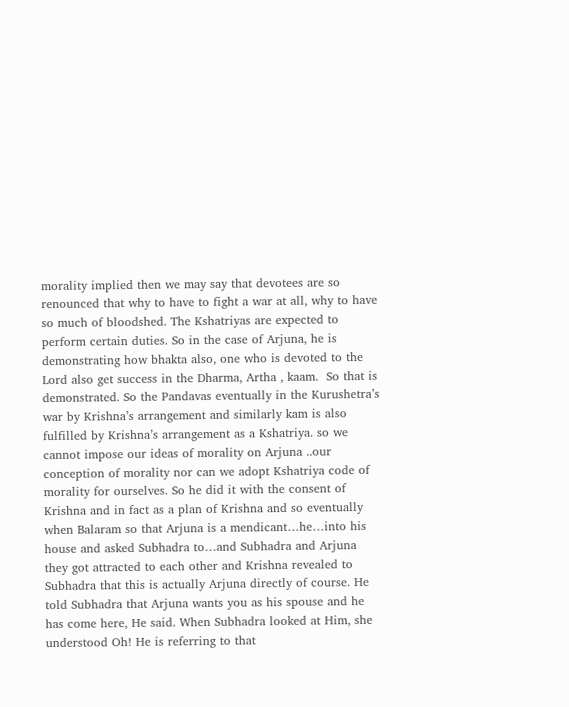morality implied then we may say that devotees are so renounced that why to have to fight a war at all, why to have so much of bloodshed. The Kshatriyas are expected to perform certain duties. So in the case of Arjuna, he is demonstrating how bhakta also, one who is devoted to the Lord also get success in the Dharma, Artha , kaam.  So that is demonstrated. So the Pandavas eventually in the Kurushetra’s war by Krishna’s arrangement and similarly kam is also fulfilled by Krishna’s arrangement as a Kshatriya. so we cannot impose our ideas of morality on Arjuna ..our conception of morality nor can we adopt Kshatriya code of morality for ourselves. So he did it with the consent of Krishna and in fact as a plan of Krishna and so eventually when Balaram so that Arjuna is a mendicant…he…into his house and asked Subhadra to…and Subhadra and Arjuna they got attracted to each other and Krishna revealed to Subhadra that this is actually Arjuna directly of course. He told Subhadra that Arjuna wants you as his spouse and he has come here, He said. When Subhadra looked at Him, she understood Oh! He is referring to that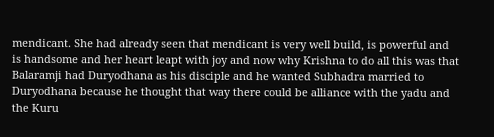mendicant. She had already seen that mendicant is very well build, is powerful and is handsome and her heart leapt with joy and now why Krishna to do all this was that Balaramji had Duryodhana as his disciple and he wanted Subhadra married to Duryodhana because he thought that way there could be alliance with the yadu and the Kuru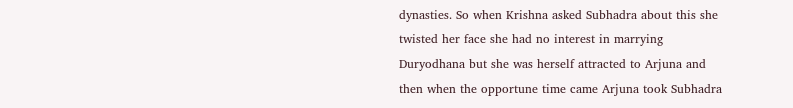dynasties. So when Krishna asked Subhadra about this she twisted her face she had no interest in marrying Duryodhana but she was herself attracted to Arjuna and then when the opportune time came Arjuna took Subhadra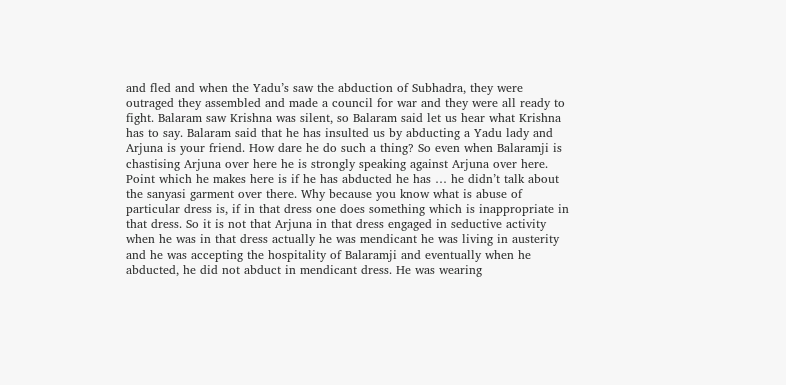and fled and when the Yadu’s saw the abduction of Subhadra, they were outraged they assembled and made a council for war and they were all ready to fight. Balaram saw Krishna was silent, so Balaram said let us hear what Krishna has to say. Balaram said that he has insulted us by abducting a Yadu lady and Arjuna is your friend. How dare he do such a thing? So even when Balaramji is chastising Arjuna over here he is strongly speaking against Arjuna over here. Point which he makes here is if he has abducted he has … he didn’t talk about the sanyasi garment over there. Why because you know what is abuse of particular dress is, if in that dress one does something which is inappropriate in that dress. So it is not that Arjuna in that dress engaged in seductive activity when he was in that dress actually he was mendicant he was living in austerity and he was accepting the hospitality of Balaramji and eventually when he abducted, he did not abduct in mendicant dress. He was wearing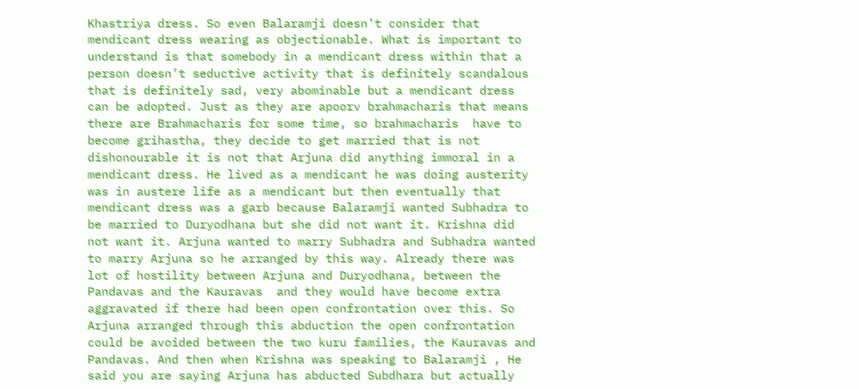Khastriya dress. So even Balaramji doesn’t consider that mendicant dress wearing as objectionable. What is important to understand is that somebody in a mendicant dress within that a person doesn’t seductive activity that is definitely scandalous that is definitely sad, very abominable but a mendicant dress can be adopted. Just as they are apoorv brahmacharis that means there are Brahmacharis for some time, so brahmacharis  have to become grihastha, they decide to get married that is not dishonourable it is not that Arjuna did anything immoral in a mendicant dress. He lived as a mendicant he was doing austerity was in austere life as a mendicant but then eventually that mendicant dress was a garb because Balaramji wanted Subhadra to be married to Duryodhana but she did not want it. Krishna did not want it. Arjuna wanted to marry Subhadra and Subhadra wanted to marry Arjuna so he arranged by this way. Already there was lot of hostility between Arjuna and Duryodhana, between the Pandavas and the Kauravas  and they would have become extra aggravated if there had been open confrontation over this. So Arjuna arranged through this abduction the open confrontation could be avoided between the two kuru families, the Kauravas and Pandavas. And then when Krishna was speaking to Balaramji , He said you are saying Arjuna has abducted Subdhara but actually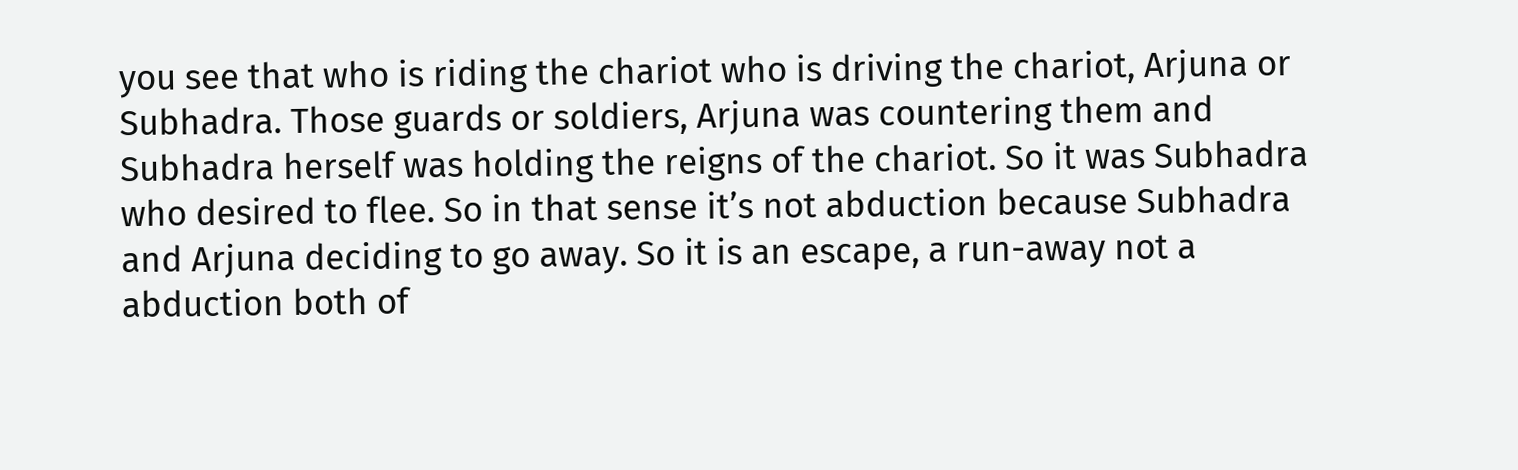you see that who is riding the chariot who is driving the chariot, Arjuna or Subhadra. Those guards or soldiers, Arjuna was countering them and Subhadra herself was holding the reigns of the chariot. So it was Subhadra who desired to flee. So in that sense it’s not abduction because Subhadra and Arjuna deciding to go away. So it is an escape, a run-away not a abduction both of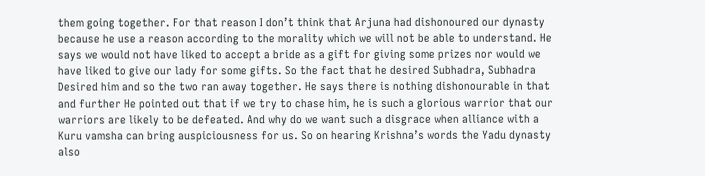them going together. For that reason I don’t think that Arjuna had dishonoured our dynasty because he use a reason according to the morality which we will not be able to understand. He says we would not have liked to accept a bride as a gift for giving some prizes nor would we have liked to give our lady for some gifts. So the fact that he desired Subhadra, Subhadra Desired him and so the two ran away together. He says there is nothing dishonourable in that and further He pointed out that if we try to chase him, he is such a glorious warrior that our warriors are likely to be defeated. And why do we want such a disgrace when alliance with a Kuru vamsha can bring auspiciousness for us. So on hearing Krishna’s words the Yadu dynasty also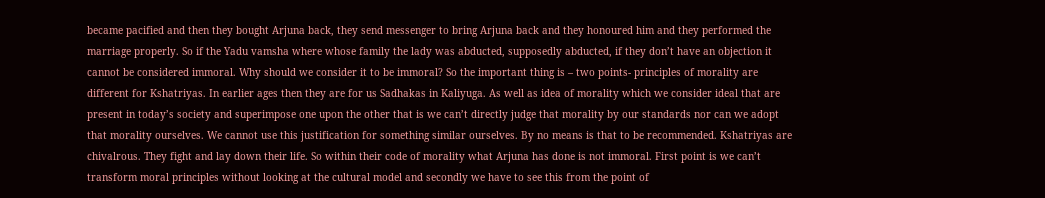became pacified and then they bought Arjuna back, they send messenger to bring Arjuna back and they honoured him and they performed the marriage properly. So if the Yadu vamsha where whose family the lady was abducted, supposedly abducted, if they don’t have an objection it cannot be considered immoral. Why should we consider it to be immoral? So the important thing is – two points- principles of morality are different for Kshatriyas. In earlier ages then they are for us Sadhakas in Kaliyuga. As well as idea of morality which we consider ideal that are present in today’s society and superimpose one upon the other that is we can’t directly judge that morality by our standards nor can we adopt that morality ourselves. We cannot use this justification for something similar ourselves. By no means is that to be recommended. Kshatriyas are chivalrous. They fight and lay down their life. So within their code of morality what Arjuna has done is not immoral. First point is we can’t transform moral principles without looking at the cultural model and secondly we have to see this from the point of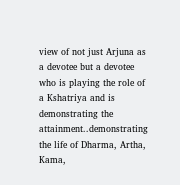view of not just Arjuna as a devotee but a devotee who is playing the role of a Kshatriya and is demonstrating the attainment..demonstrating the life of Dharma, Artha, Kama,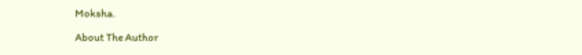Moksha.

About The Author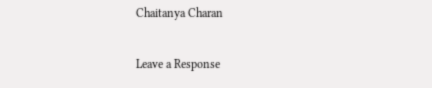Chaitanya Charan

Leave a Response